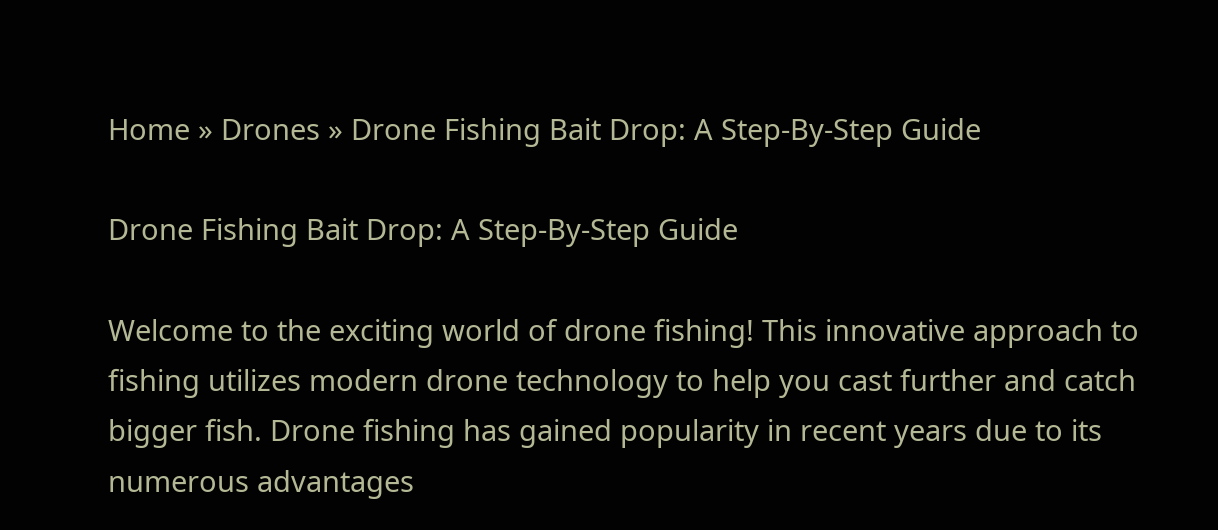Home » Drones » Drone Fishing Bait Drop: A Step-By-Step Guide

Drone Fishing Bait Drop: A Step-By-Step Guide

Welcome to the exciting world of drone fishing! This innovative approach to fishing utilizes modern drone technology to help you cast further and catch bigger fish. Drone fishing has gained popularity in recent years due to its numerous advantages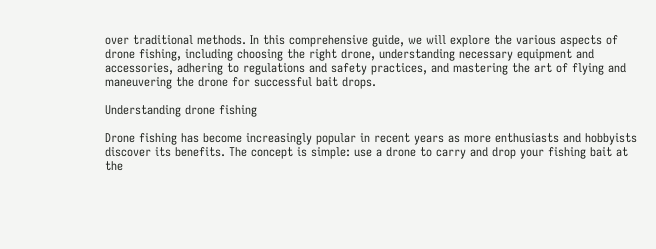over traditional methods. In this comprehensive guide, we will explore the various aspects of drone fishing, including choosing the right drone, understanding necessary equipment and accessories, adhering to regulations and safety practices, and mastering the art of flying and maneuvering the drone for successful bait drops.

Understanding drone fishing

Drone fishing has become increasingly popular in recent years as more enthusiasts and hobbyists discover its benefits. The concept is simple: use a drone to carry and drop your fishing bait at the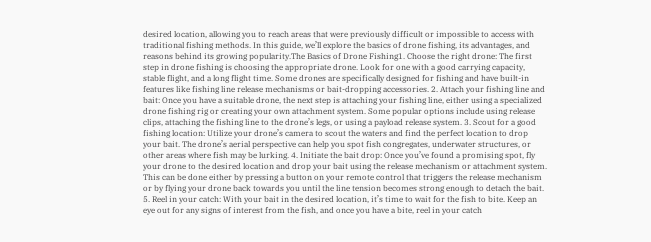desired location, allowing you to reach areas that were previously difficult or impossible to access with traditional fishing methods. In this guide, we’ll explore the basics of drone fishing, its advantages, and reasons behind its growing popularity.The Basics of Drone Fishing1. Choose the right drone: The first step in drone fishing is choosing the appropriate drone. Look for one with a good carrying capacity, stable flight, and a long flight time. Some drones are specifically designed for fishing and have built-in features like fishing line release mechanisms or bait-dropping accessories. 2. Attach your fishing line and bait: Once you have a suitable drone, the next step is attaching your fishing line, either using a specialized drone fishing rig or creating your own attachment system. Some popular options include using release clips, attaching the fishing line to the drone’s legs, or using a payload release system. 3. Scout for a good fishing location: Utilize your drone’s camera to scout the waters and find the perfect location to drop your bait. The drone’s aerial perspective can help you spot fish congregates, underwater structures, or other areas where fish may be lurking. 4. Initiate the bait drop: Once you’ve found a promising spot, fly your drone to the desired location and drop your bait using the release mechanism or attachment system. This can be done either by pressing a button on your remote control that triggers the release mechanism or by flying your drone back towards you until the line tension becomes strong enough to detach the bait. 5. Reel in your catch: With your bait in the desired location, it’s time to wait for the fish to bite. Keep an eye out for any signs of interest from the fish, and once you have a bite, reel in your catch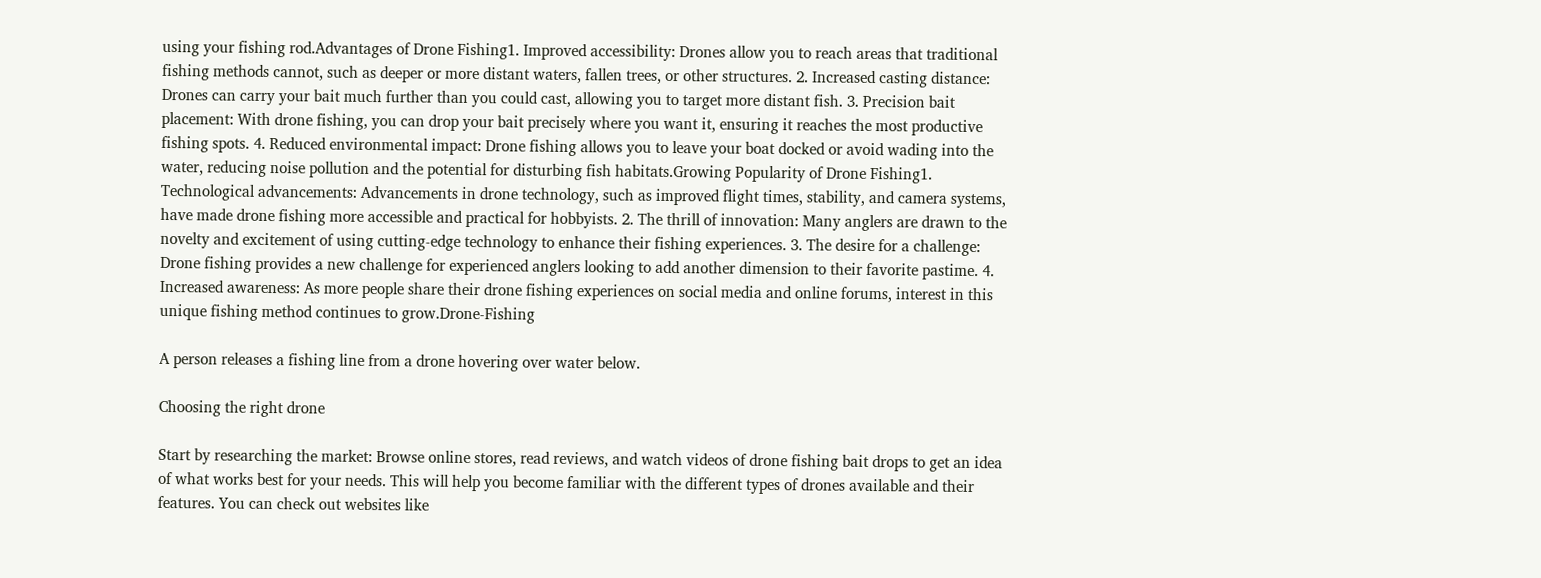using your fishing rod.Advantages of Drone Fishing1. Improved accessibility: Drones allow you to reach areas that traditional fishing methods cannot, such as deeper or more distant waters, fallen trees, or other structures. 2. Increased casting distance: Drones can carry your bait much further than you could cast, allowing you to target more distant fish. 3. Precision bait placement: With drone fishing, you can drop your bait precisely where you want it, ensuring it reaches the most productive fishing spots. 4. Reduced environmental impact: Drone fishing allows you to leave your boat docked or avoid wading into the water, reducing noise pollution and the potential for disturbing fish habitats.Growing Popularity of Drone Fishing1. Technological advancements: Advancements in drone technology, such as improved flight times, stability, and camera systems, have made drone fishing more accessible and practical for hobbyists. 2. The thrill of innovation: Many anglers are drawn to the novelty and excitement of using cutting-edge technology to enhance their fishing experiences. 3. The desire for a challenge: Drone fishing provides a new challenge for experienced anglers looking to add another dimension to their favorite pastime. 4. Increased awareness: As more people share their drone fishing experiences on social media and online forums, interest in this unique fishing method continues to grow.Drone-Fishing

A person releases a fishing line from a drone hovering over water below.

Choosing the right drone

Start by researching the market: Browse online stores, read reviews, and watch videos of drone fishing bait drops to get an idea of what works best for your needs. This will help you become familiar with the different types of drones available and their features. You can check out websites like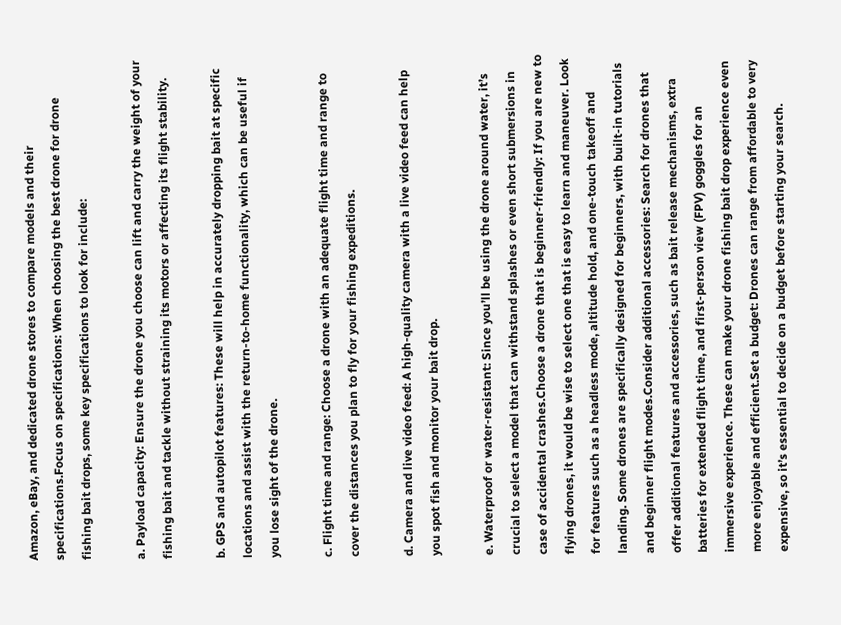Amazon, eBay, and dedicated drone stores to compare models and their specifications.Focus on specifications: When choosing the best drone for drone fishing bait drops, some key specifications to look for include:

a. Payload capacity: Ensure the drone you choose can lift and carry the weight of your fishing bait and tackle without straining its motors or affecting its flight stability.

b. GPS and autopilot features: These will help in accurately dropping bait at specific locations and assist with the return-to-home functionality, which can be useful if you lose sight of the drone.

c. Flight time and range: Choose a drone with an adequate flight time and range to cover the distances you plan to fly for your fishing expeditions.

d. Camera and live video feed: A high-quality camera with a live video feed can help you spot fish and monitor your bait drop.

e. Waterproof or water-resistant: Since you’ll be using the drone around water, it’s crucial to select a model that can withstand splashes or even short submersions in case of accidental crashes.Choose a drone that is beginner-friendly: If you are new to flying drones, it would be wise to select one that is easy to learn and maneuver. Look for features such as a headless mode, altitude hold, and one-touch takeoff and landing. Some drones are specifically designed for beginners, with built-in tutorials and beginner flight modes.Consider additional accessories: Search for drones that offer additional features and accessories, such as bait release mechanisms, extra batteries for extended flight time, and first-person view (FPV) goggles for an immersive experience. These can make your drone fishing bait drop experience even more enjoyable and efficient.Set a budget: Drones can range from affordable to very expensive, so it’s essential to decide on a budget before starting your search.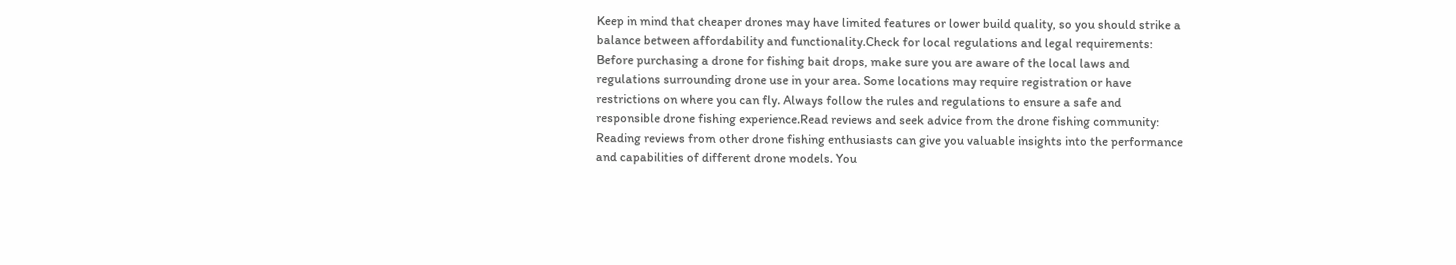Keep in mind that cheaper drones may have limited features or lower build quality, so you should strike a balance between affordability and functionality.Check for local regulations and legal requirements: Before purchasing a drone for fishing bait drops, make sure you are aware of the local laws and regulations surrounding drone use in your area. Some locations may require registration or have restrictions on where you can fly. Always follow the rules and regulations to ensure a safe and responsible drone fishing experience.Read reviews and seek advice from the drone fishing community: Reading reviews from other drone fishing enthusiasts can give you valuable insights into the performance and capabilities of different drone models. You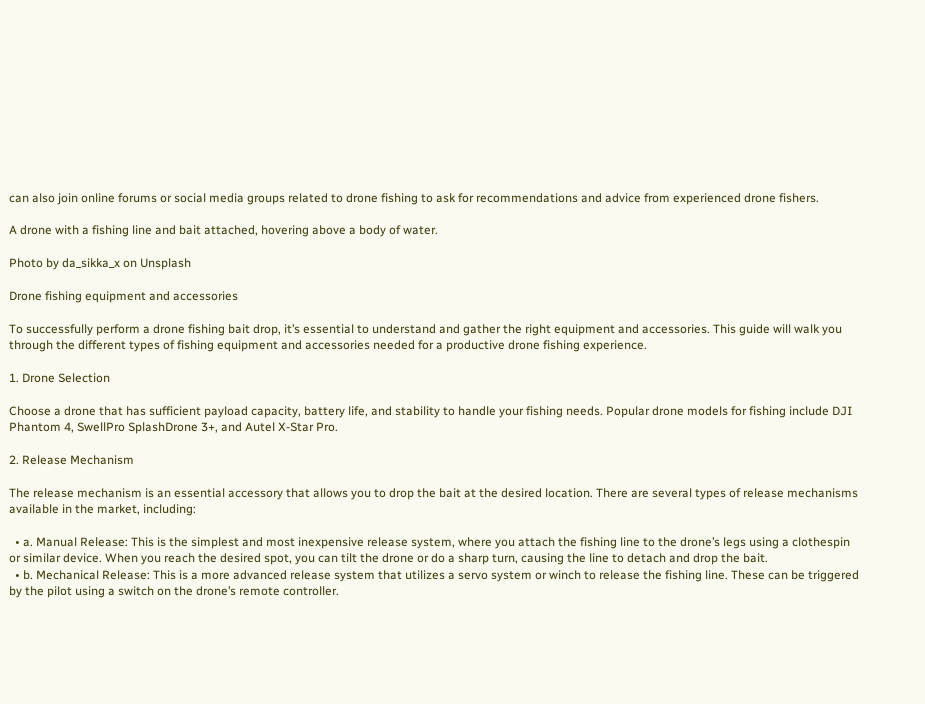can also join online forums or social media groups related to drone fishing to ask for recommendations and advice from experienced drone fishers.

A drone with a fishing line and bait attached, hovering above a body of water.

Photo by da_sikka_x on Unsplash

Drone fishing equipment and accessories

To successfully perform a drone fishing bait drop, it’s essential to understand and gather the right equipment and accessories. This guide will walk you through the different types of fishing equipment and accessories needed for a productive drone fishing experience.

1. Drone Selection

Choose a drone that has sufficient payload capacity, battery life, and stability to handle your fishing needs. Popular drone models for fishing include DJI Phantom 4, SwellPro SplashDrone 3+, and Autel X-Star Pro.

2. Release Mechanism

The release mechanism is an essential accessory that allows you to drop the bait at the desired location. There are several types of release mechanisms available in the market, including:

  • a. Manual Release: This is the simplest and most inexpensive release system, where you attach the fishing line to the drone’s legs using a clothespin or similar device. When you reach the desired spot, you can tilt the drone or do a sharp turn, causing the line to detach and drop the bait.
  • b. Mechanical Release: This is a more advanced release system that utilizes a servo system or winch to release the fishing line. These can be triggered by the pilot using a switch on the drone’s remote controller.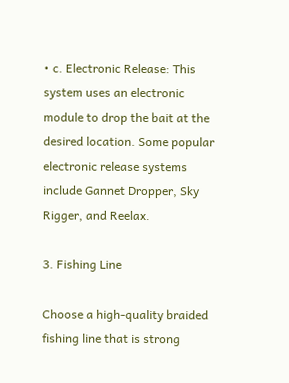• c. Electronic Release: This system uses an electronic module to drop the bait at the desired location. Some popular electronic release systems include Gannet Dropper, Sky Rigger, and Reelax.

3. Fishing Line

Choose a high-quality braided fishing line that is strong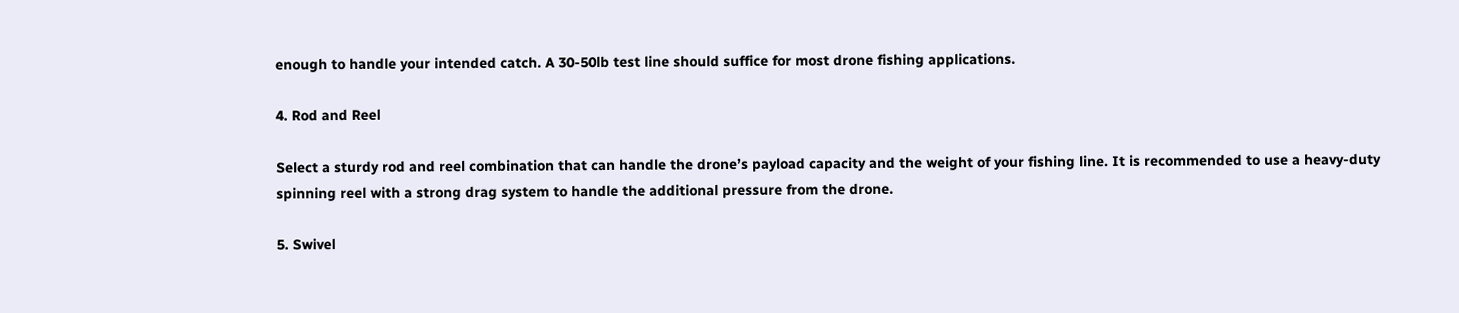enough to handle your intended catch. A 30-50lb test line should suffice for most drone fishing applications.

4. Rod and Reel

Select a sturdy rod and reel combination that can handle the drone’s payload capacity and the weight of your fishing line. It is recommended to use a heavy-duty spinning reel with a strong drag system to handle the additional pressure from the drone.

5. Swivel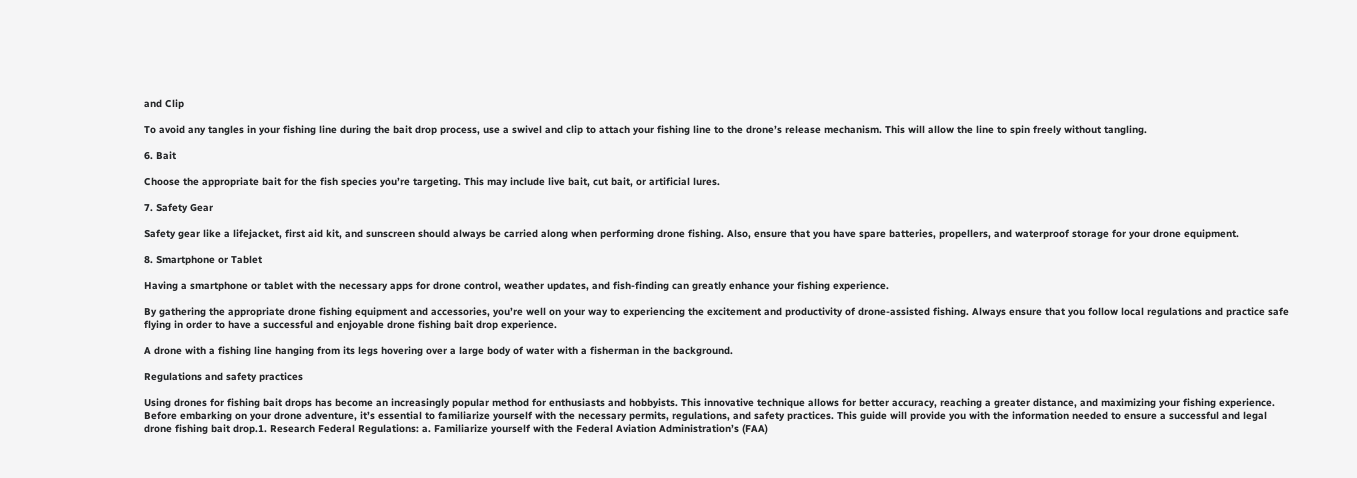and Clip

To avoid any tangles in your fishing line during the bait drop process, use a swivel and clip to attach your fishing line to the drone’s release mechanism. This will allow the line to spin freely without tangling.

6. Bait

Choose the appropriate bait for the fish species you’re targeting. This may include live bait, cut bait, or artificial lures.

7. Safety Gear

Safety gear like a lifejacket, first aid kit, and sunscreen should always be carried along when performing drone fishing. Also, ensure that you have spare batteries, propellers, and waterproof storage for your drone equipment.

8. Smartphone or Tablet

Having a smartphone or tablet with the necessary apps for drone control, weather updates, and fish-finding can greatly enhance your fishing experience.

By gathering the appropriate drone fishing equipment and accessories, you’re well on your way to experiencing the excitement and productivity of drone-assisted fishing. Always ensure that you follow local regulations and practice safe flying in order to have a successful and enjoyable drone fishing bait drop experience.

A drone with a fishing line hanging from its legs hovering over a large body of water with a fisherman in the background.

Regulations and safety practices

Using drones for fishing bait drops has become an increasingly popular method for enthusiasts and hobbyists. This innovative technique allows for better accuracy, reaching a greater distance, and maximizing your fishing experience. Before embarking on your drone adventure, it’s essential to familiarize yourself with the necessary permits, regulations, and safety practices. This guide will provide you with the information needed to ensure a successful and legal drone fishing bait drop.1. Research Federal Regulations: a. Familiarize yourself with the Federal Aviation Administration’s (FAA)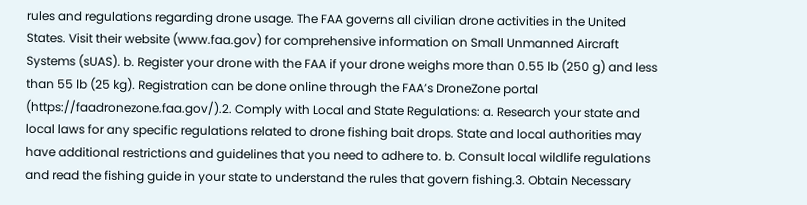rules and regulations regarding drone usage. The FAA governs all civilian drone activities in the United States. Visit their website (www.faa.gov) for comprehensive information on Small Unmanned Aircraft Systems (sUAS). b. Register your drone with the FAA if your drone weighs more than 0.55 lb (250 g) and less than 55 lb (25 kg). Registration can be done online through the FAA’s DroneZone portal (https://faadronezone.faa.gov/).2. Comply with Local and State Regulations: a. Research your state and local laws for any specific regulations related to drone fishing bait drops. State and local authorities may have additional restrictions and guidelines that you need to adhere to. b. Consult local wildlife regulations and read the fishing guide in your state to understand the rules that govern fishing.3. Obtain Necessary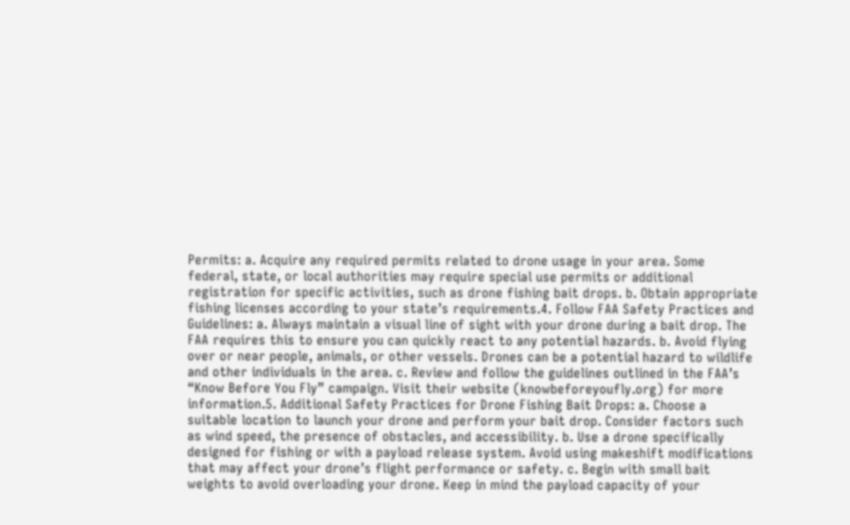Permits: a. Acquire any required permits related to drone usage in your area. Some federal, state, or local authorities may require special use permits or additional registration for specific activities, such as drone fishing bait drops. b. Obtain appropriate fishing licenses according to your state’s requirements.4. Follow FAA Safety Practices and Guidelines: a. Always maintain a visual line of sight with your drone during a bait drop. The FAA requires this to ensure you can quickly react to any potential hazards. b. Avoid flying over or near people, animals, or other vessels. Drones can be a potential hazard to wildlife and other individuals in the area. c. Review and follow the guidelines outlined in the FAA’s “Know Before You Fly” campaign. Visit their website (knowbeforeyoufly.org) for more information.5. Additional Safety Practices for Drone Fishing Bait Drops: a. Choose a suitable location to launch your drone and perform your bait drop. Consider factors such as wind speed, the presence of obstacles, and accessibility. b. Use a drone specifically designed for fishing or with a payload release system. Avoid using makeshift modifications that may affect your drone’s flight performance or safety. c. Begin with small bait weights to avoid overloading your drone. Keep in mind the payload capacity of your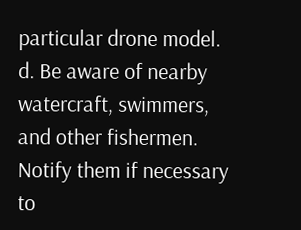particular drone model. d. Be aware of nearby watercraft, swimmers, and other fishermen. Notify them if necessary to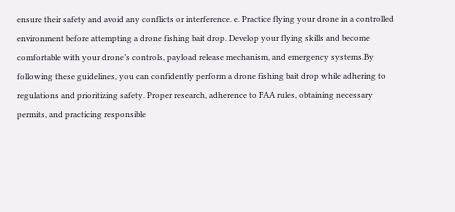ensure their safety and avoid any conflicts or interference. e. Practice flying your drone in a controlled environment before attempting a drone fishing bait drop. Develop your flying skills and become comfortable with your drone’s controls, payload release mechanism, and emergency systems.By following these guidelines, you can confidently perform a drone fishing bait drop while adhering to regulations and prioritizing safety. Proper research, adherence to FAA rules, obtaining necessary permits, and practicing responsible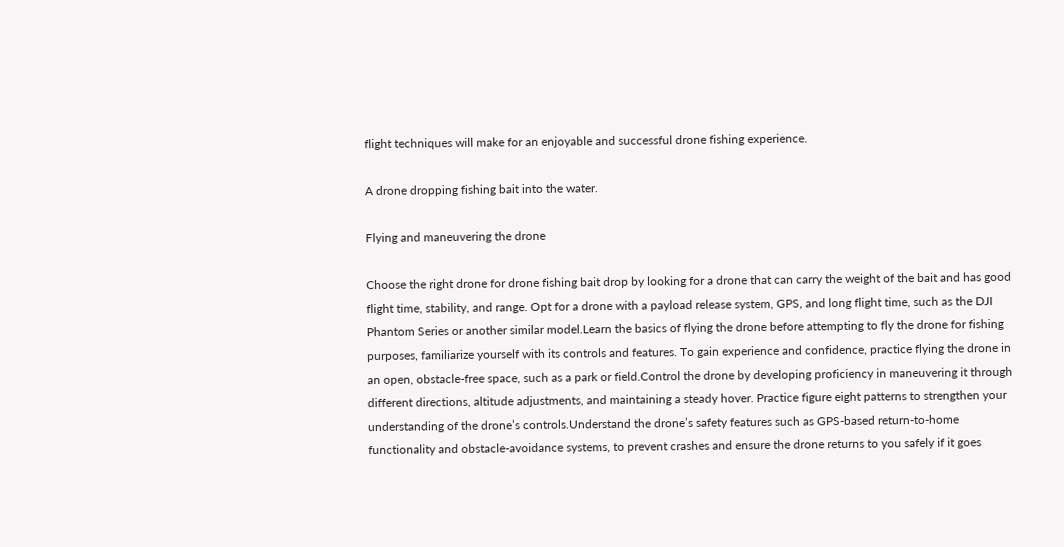flight techniques will make for an enjoyable and successful drone fishing experience.

A drone dropping fishing bait into the water.

Flying and maneuvering the drone

Choose the right drone for drone fishing bait drop by looking for a drone that can carry the weight of the bait and has good flight time, stability, and range. Opt for a drone with a payload release system, GPS, and long flight time, such as the DJI Phantom Series or another similar model.Learn the basics of flying the drone before attempting to fly the drone for fishing purposes, familiarize yourself with its controls and features. To gain experience and confidence, practice flying the drone in an open, obstacle-free space, such as a park or field.Control the drone by developing proficiency in maneuvering it through different directions, altitude adjustments, and maintaining a steady hover. Practice figure eight patterns to strengthen your understanding of the drone’s controls.Understand the drone’s safety features such as GPS-based return-to-home functionality and obstacle-avoidance systems, to prevent crashes and ensure the drone returns to you safely if it goes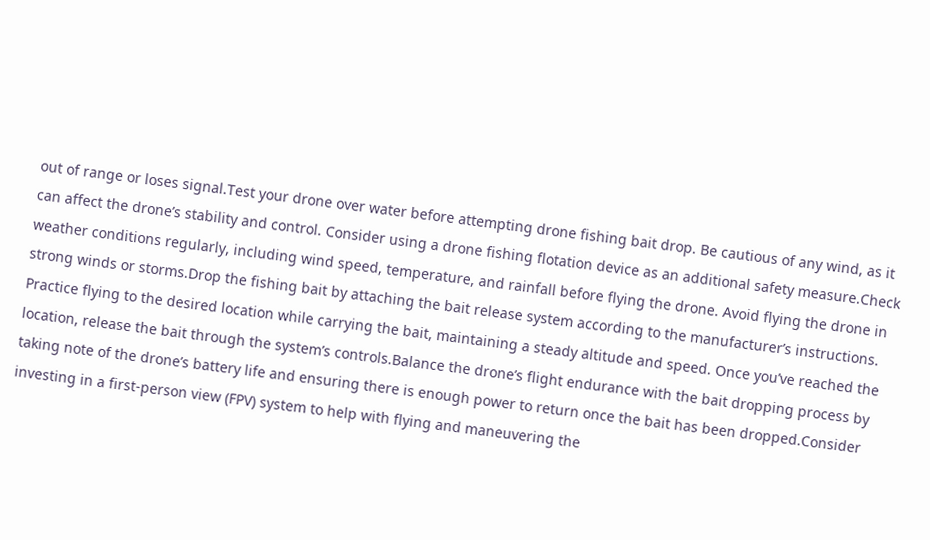out of range or loses signal.Test your drone over water before attempting drone fishing bait drop. Be cautious of any wind, as it can affect the drone’s stability and control. Consider using a drone fishing flotation device as an additional safety measure.Check weather conditions regularly, including wind speed, temperature, and rainfall before flying the drone. Avoid flying the drone in strong winds or storms.Drop the fishing bait by attaching the bait release system according to the manufacturer’s instructions. Practice flying to the desired location while carrying the bait, maintaining a steady altitude and speed. Once you’ve reached the location, release the bait through the system’s controls.Balance the drone’s flight endurance with the bait dropping process by taking note of the drone’s battery life and ensuring there is enough power to return once the bait has been dropped.Consider investing in a first-person view (FPV) system to help with flying and maneuvering the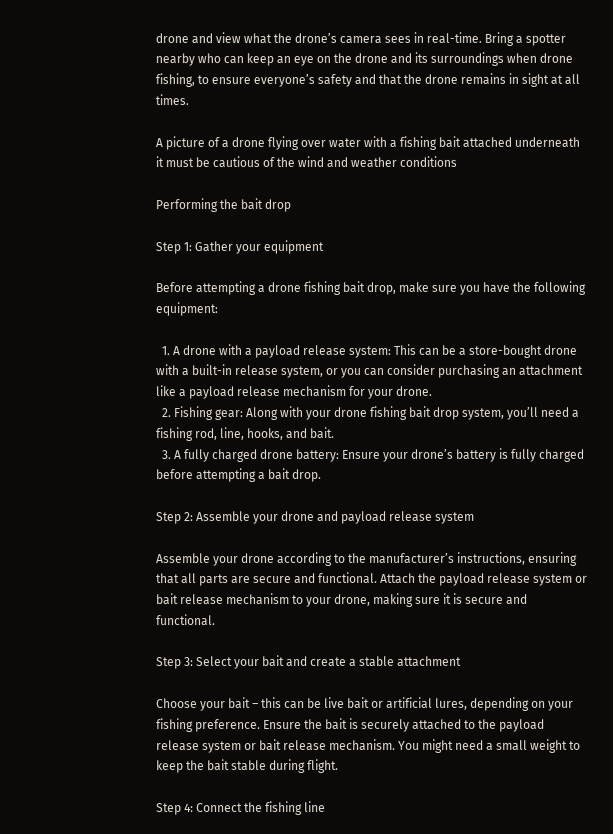drone and view what the drone’s camera sees in real-time. Bring a spotter nearby who can keep an eye on the drone and its surroundings when drone fishing, to ensure everyone’s safety and that the drone remains in sight at all times.

A picture of a drone flying over water with a fishing bait attached underneath it must be cautious of the wind and weather conditions

Performing the bait drop

Step 1: Gather your equipment

Before attempting a drone fishing bait drop, make sure you have the following equipment:

  1. A drone with a payload release system: This can be a store-bought drone with a built-in release system, or you can consider purchasing an attachment like a payload release mechanism for your drone.
  2. Fishing gear: Along with your drone fishing bait drop system, you’ll need a fishing rod, line, hooks, and bait.
  3. A fully charged drone battery: Ensure your drone’s battery is fully charged before attempting a bait drop.

Step 2: Assemble your drone and payload release system

Assemble your drone according to the manufacturer’s instructions, ensuring that all parts are secure and functional. Attach the payload release system or bait release mechanism to your drone, making sure it is secure and functional.

Step 3: Select your bait and create a stable attachment

Choose your bait – this can be live bait or artificial lures, depending on your fishing preference. Ensure the bait is securely attached to the payload release system or bait release mechanism. You might need a small weight to keep the bait stable during flight.

Step 4: Connect the fishing line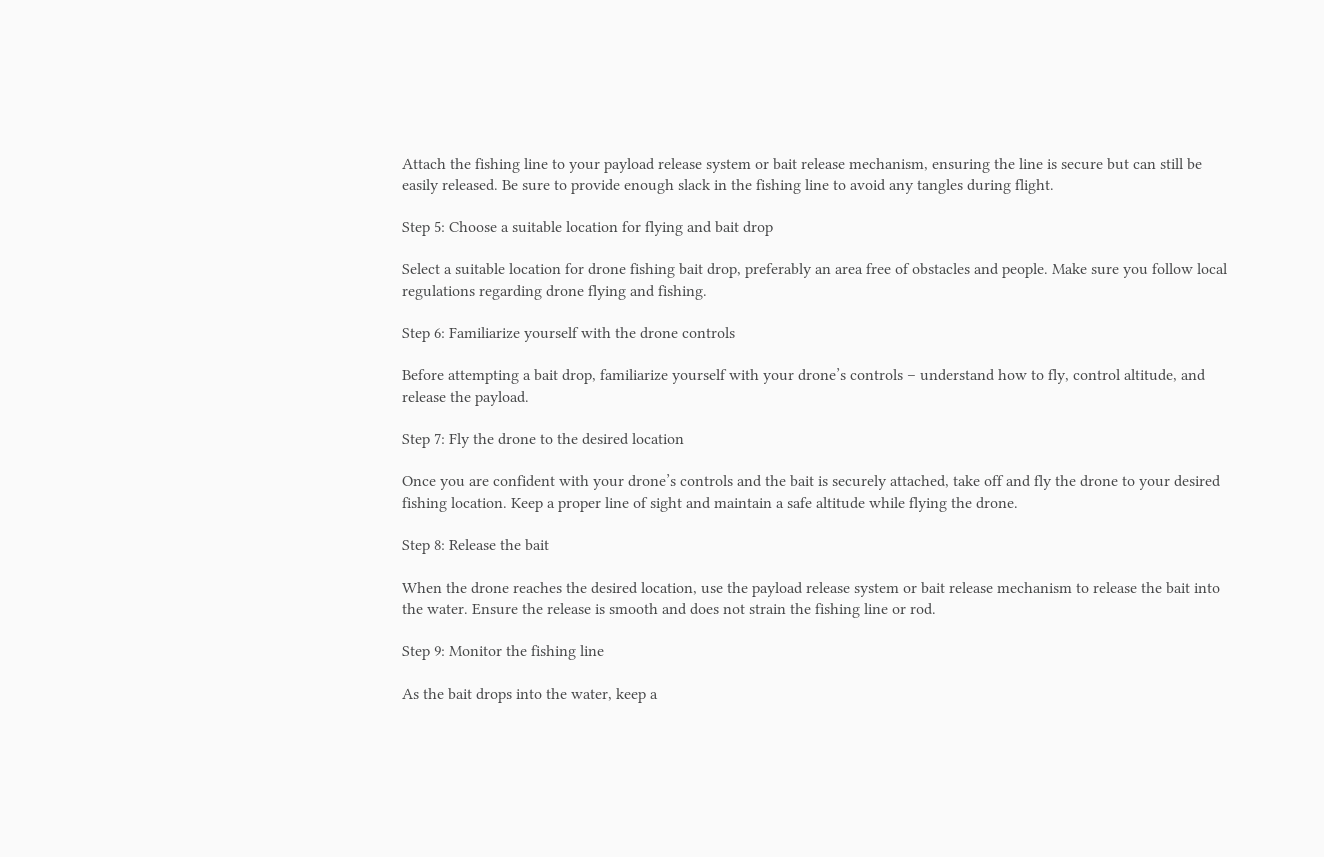Attach the fishing line to your payload release system or bait release mechanism, ensuring the line is secure but can still be easily released. Be sure to provide enough slack in the fishing line to avoid any tangles during flight.

Step 5: Choose a suitable location for flying and bait drop

Select a suitable location for drone fishing bait drop, preferably an area free of obstacles and people. Make sure you follow local regulations regarding drone flying and fishing.

Step 6: Familiarize yourself with the drone controls

Before attempting a bait drop, familiarize yourself with your drone’s controls – understand how to fly, control altitude, and release the payload.

Step 7: Fly the drone to the desired location

Once you are confident with your drone’s controls and the bait is securely attached, take off and fly the drone to your desired fishing location. Keep a proper line of sight and maintain a safe altitude while flying the drone.

Step 8: Release the bait

When the drone reaches the desired location, use the payload release system or bait release mechanism to release the bait into the water. Ensure the release is smooth and does not strain the fishing line or rod.

Step 9: Monitor the fishing line

As the bait drops into the water, keep a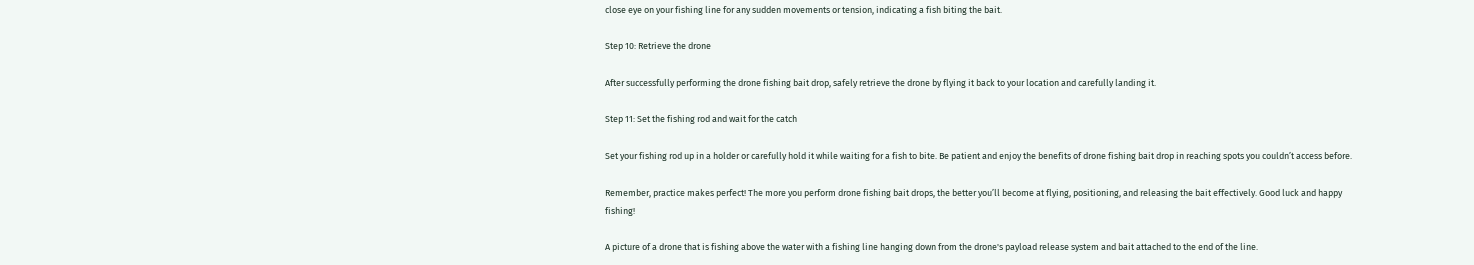close eye on your fishing line for any sudden movements or tension, indicating a fish biting the bait.

Step 10: Retrieve the drone

After successfully performing the drone fishing bait drop, safely retrieve the drone by flying it back to your location and carefully landing it.

Step 11: Set the fishing rod and wait for the catch

Set your fishing rod up in a holder or carefully hold it while waiting for a fish to bite. Be patient and enjoy the benefits of drone fishing bait drop in reaching spots you couldn’t access before.

Remember, practice makes perfect! The more you perform drone fishing bait drops, the better you’ll become at flying, positioning, and releasing the bait effectively. Good luck and happy fishing!

A picture of a drone that is fishing above the water with a fishing line hanging down from the drone's payload release system and bait attached to the end of the line.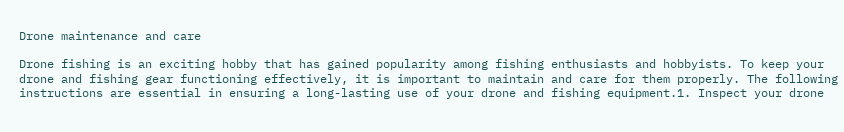Drone maintenance and care

Drone fishing is an exciting hobby that has gained popularity among fishing enthusiasts and hobbyists. To keep your drone and fishing gear functioning effectively, it is important to maintain and care for them properly. The following instructions are essential in ensuring a long-lasting use of your drone and fishing equipment.1. Inspect your drone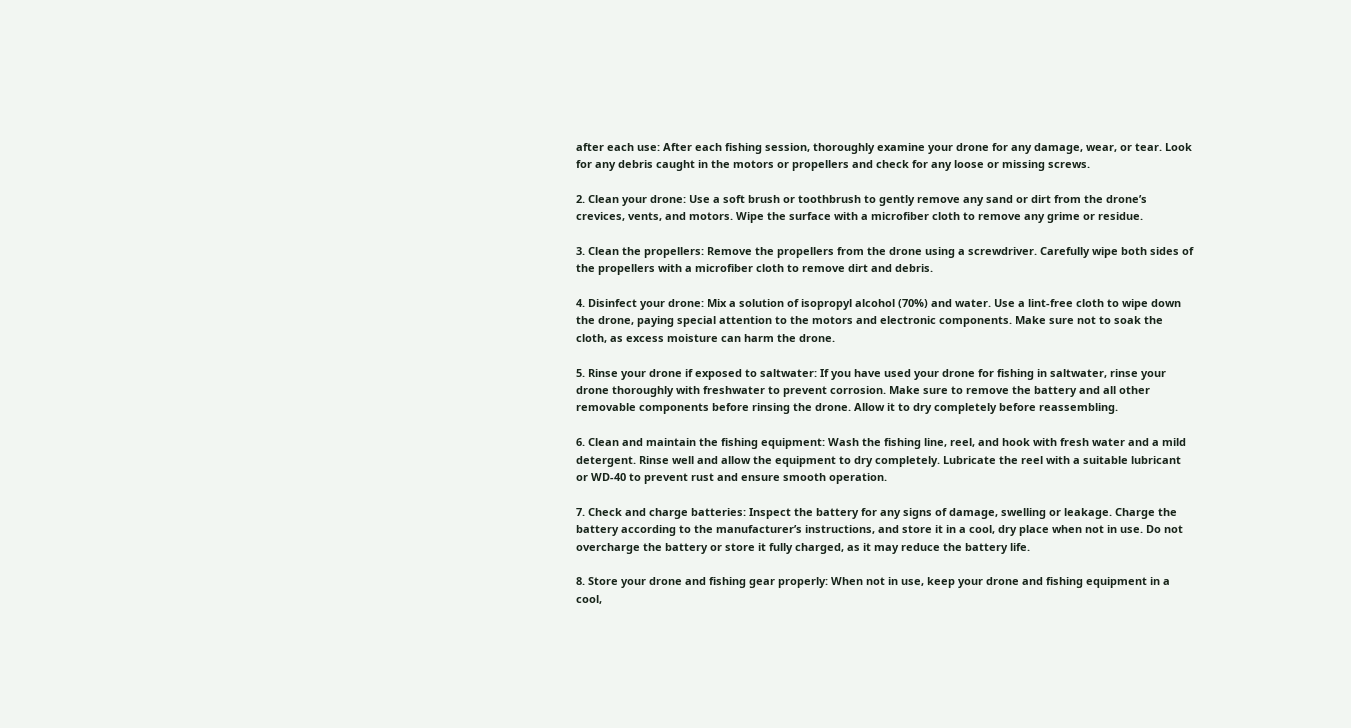after each use: After each fishing session, thoroughly examine your drone for any damage, wear, or tear. Look for any debris caught in the motors or propellers and check for any loose or missing screws.

2. Clean your drone: Use a soft brush or toothbrush to gently remove any sand or dirt from the drone’s crevices, vents, and motors. Wipe the surface with a microfiber cloth to remove any grime or residue.

3. Clean the propellers: Remove the propellers from the drone using a screwdriver. Carefully wipe both sides of the propellers with a microfiber cloth to remove dirt and debris.

4. Disinfect your drone: Mix a solution of isopropyl alcohol (70%) and water. Use a lint-free cloth to wipe down the drone, paying special attention to the motors and electronic components. Make sure not to soak the cloth, as excess moisture can harm the drone.

5. Rinse your drone if exposed to saltwater: If you have used your drone for fishing in saltwater, rinse your drone thoroughly with freshwater to prevent corrosion. Make sure to remove the battery and all other removable components before rinsing the drone. Allow it to dry completely before reassembling.

6. Clean and maintain the fishing equipment: Wash the fishing line, reel, and hook with fresh water and a mild detergent. Rinse well and allow the equipment to dry completely. Lubricate the reel with a suitable lubricant or WD-40 to prevent rust and ensure smooth operation.

7. Check and charge batteries: Inspect the battery for any signs of damage, swelling or leakage. Charge the battery according to the manufacturer’s instructions, and store it in a cool, dry place when not in use. Do not overcharge the battery or store it fully charged, as it may reduce the battery life.

8. Store your drone and fishing gear properly: When not in use, keep your drone and fishing equipment in a cool,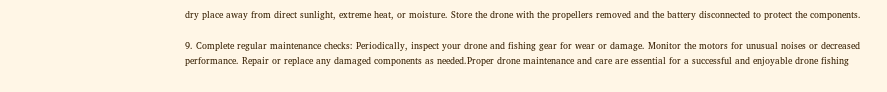dry place away from direct sunlight, extreme heat, or moisture. Store the drone with the propellers removed and the battery disconnected to protect the components.

9. Complete regular maintenance checks: Periodically, inspect your drone and fishing gear for wear or damage. Monitor the motors for unusual noises or decreased performance. Repair or replace any damaged components as needed.Proper drone maintenance and care are essential for a successful and enjoyable drone fishing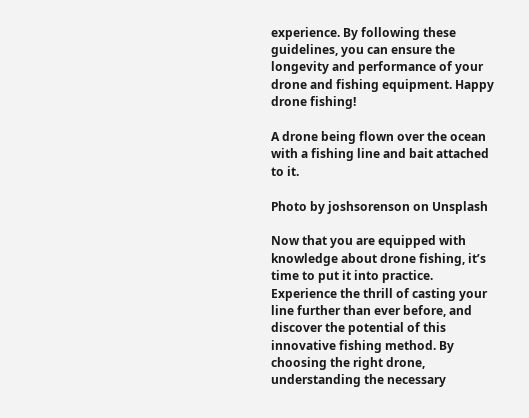experience. By following these guidelines, you can ensure the longevity and performance of your drone and fishing equipment. Happy drone fishing!

A drone being flown over the ocean with a fishing line and bait attached to it.

Photo by joshsorenson on Unsplash

Now that you are equipped with knowledge about drone fishing, it’s time to put it into practice. Experience the thrill of casting your line further than ever before, and discover the potential of this innovative fishing method. By choosing the right drone, understanding the necessary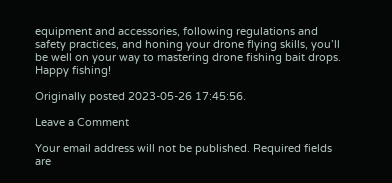equipment and accessories, following regulations and safety practices, and honing your drone flying skills, you’ll be well on your way to mastering drone fishing bait drops. Happy fishing!

Originally posted 2023-05-26 17:45:56.

Leave a Comment

Your email address will not be published. Required fields are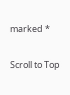marked *

Scroll to Top